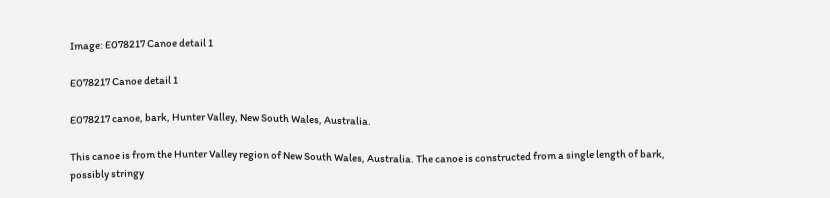Image: E078217 Canoe detail 1

E078217 Canoe detail 1

E078217 canoe, bark, Hunter Valley, New South Wales, Australia.

This canoe is from the Hunter Valley region of New South Wales, Australia. The canoe is constructed from a single length of bark, possibly stringy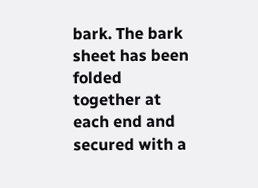bark. The bark sheet has been folded together at each end and secured with a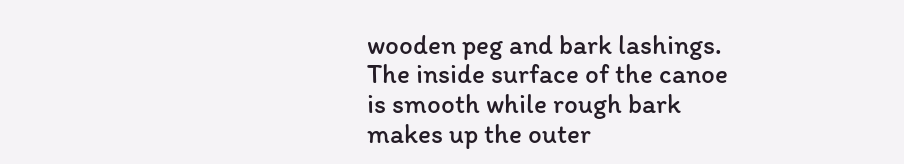wooden peg and bark lashings. The inside surface of the canoe is smooth while rough bark makes up the outer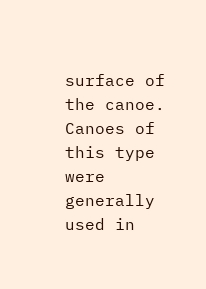surface of the canoe. Canoes of this type were generally used in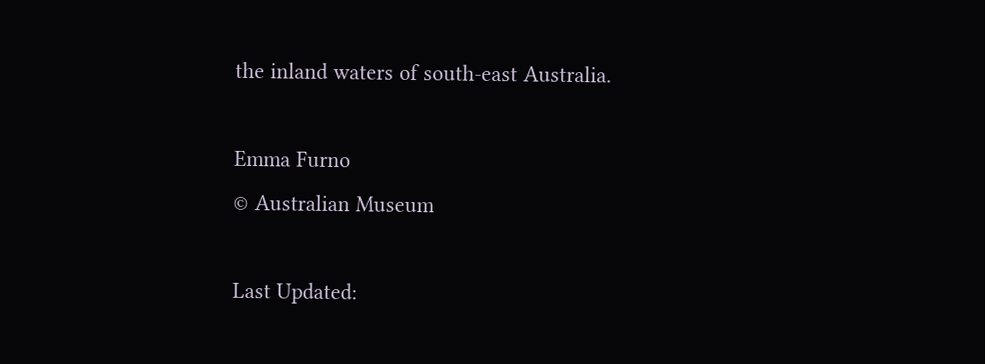the inland waters of south-east Australia.

Emma Furno
© Australian Museum

Last Updated: